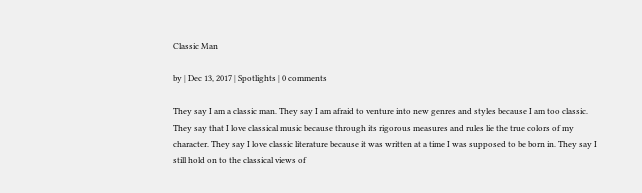Classic Man

by | Dec 13, 2017 | Spotlights | 0 comments

They say I am a classic man. They say I am afraid to venture into new genres and styles because I am too classic. They say that I love classical music because through its rigorous measures and rules lie the true colors of my character. They say I love classic literature because it was written at a time I was supposed to be born in. They say I still hold on to the classical views of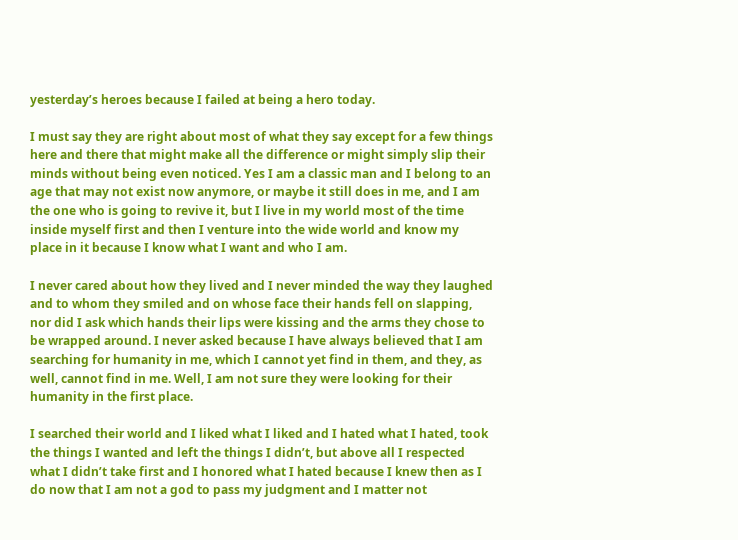yesterday’s heroes because I failed at being a hero today.

I must say they are right about most of what they say except for a few things here and there that might make all the difference or might simply slip their minds without being even noticed. Yes I am a classic man and I belong to an age that may not exist now anymore, or maybe it still does in me, and I am the one who is going to revive it, but I live in my world most of the time inside myself first and then I venture into the wide world and know my place in it because I know what I want and who I am.

I never cared about how they lived and I never minded the way they laughed and to whom they smiled and on whose face their hands fell on slapping, nor did I ask which hands their lips were kissing and the arms they chose to be wrapped around. I never asked because I have always believed that I am searching for humanity in me, which I cannot yet find in them, and they, as well, cannot find in me. Well, I am not sure they were looking for their humanity in the first place.

I searched their world and I liked what I liked and I hated what I hated, took the things I wanted and left the things I didn’t, but above all I respected what I didn’t take first and I honored what I hated because I knew then as I do now that I am not a god to pass my judgment and I matter not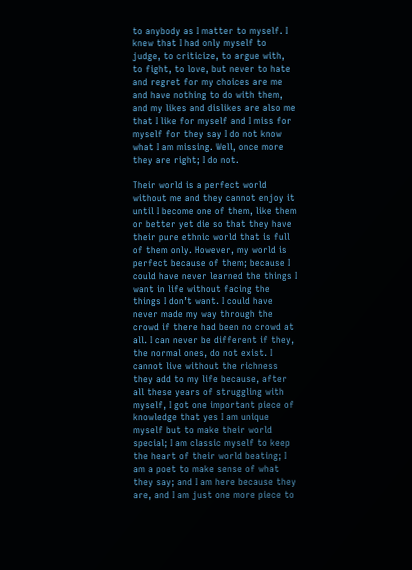to anybody as I matter to myself. I knew that I had only myself to judge, to criticize, to argue with, to fight, to love, but never to hate and regret for my choices are me and have nothing to do with them, and my likes and dislikes are also me that I like for myself and I miss for myself for they say I do not know what I am missing. Well, once more they are right; I do not.

Their world is a perfect world without me and they cannot enjoy it until I become one of them, like them or better yet die so that they have their pure ethnic world that is full of them only. However, my world is perfect because of them; because I could have never learned the things I want in life without facing the things I don’t want. I could have never made my way through the crowd if there had been no crowd at all. I can never be different if they, the normal ones, do not exist. I cannot live without the richness they add to my life because, after all these years of struggling with myself, I got one important piece of knowledge that yes I am unique myself but to make their world special; I am classic myself to keep the heart of their world beating; I am a poet to make sense of what they say; and I am here because they are, and I am just one more piece to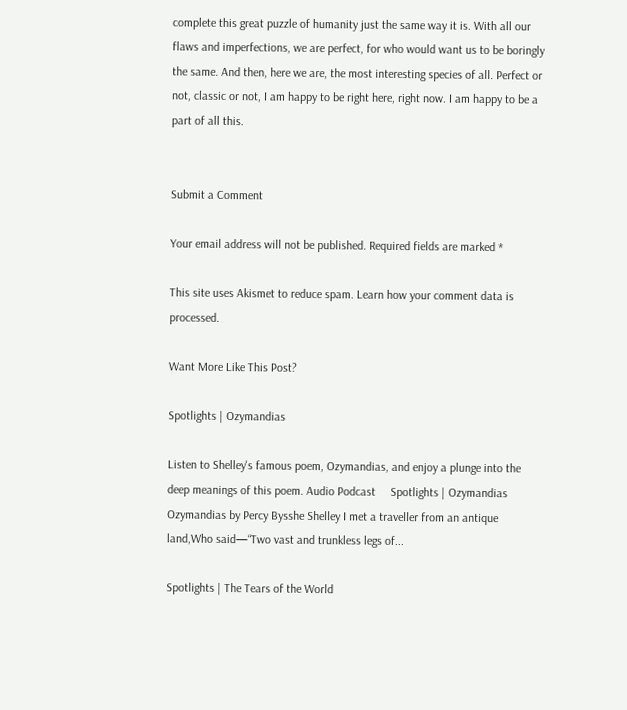complete this great puzzle of humanity just the same way it is. With all our flaws and imperfections, we are perfect, for who would want us to be boringly the same. And then, here we are, the most interesting species of all. Perfect or not, classic or not, I am happy to be right here, right now. I am happy to be a part of all this.


Submit a Comment

Your email address will not be published. Required fields are marked *

This site uses Akismet to reduce spam. Learn how your comment data is processed.

Want More Like This Post?

Spotlights | Ozymandias

Listen to Shelley's famous poem, Ozymandias, and enjoy a plunge into the deep meanings of this poem. Audio Podcast     Spotlights | Ozymandias Ozymandias by Percy Bysshe Shelley I met a traveller from an antique land,Who said—“Two vast and trunkless legs of...

Spotlights | The Tears of the World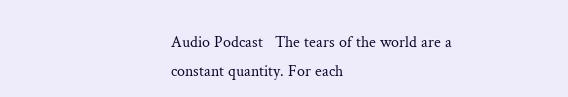Audio Podcast   The tears of the world are a constant quantity. For each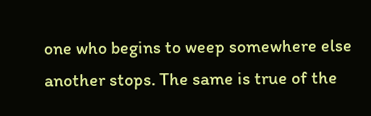one who begins to weep somewhere else another stops. The same is true of the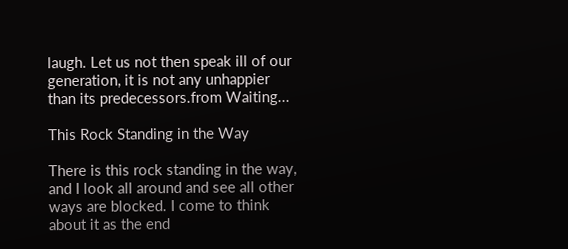laugh. Let us not then speak ill of our generation, it is not any unhappier than its predecessors.from Waiting...

This Rock Standing in the Way

There is this rock standing in the way, and I look all around and see all other ways are blocked. I come to think about it as the end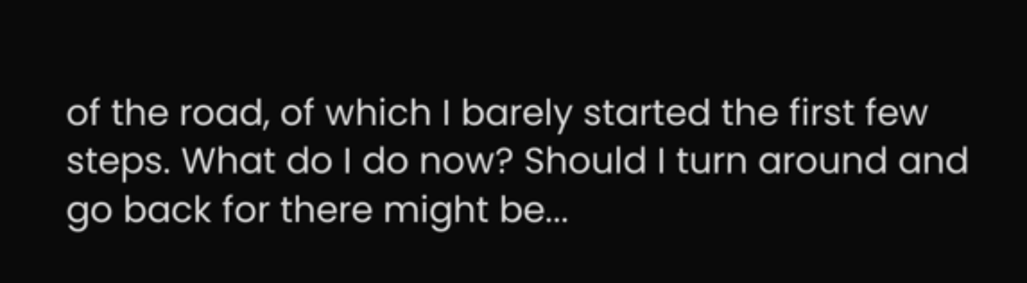of the road, of which I barely started the first few steps. What do I do now? Should I turn around and go back for there might be...